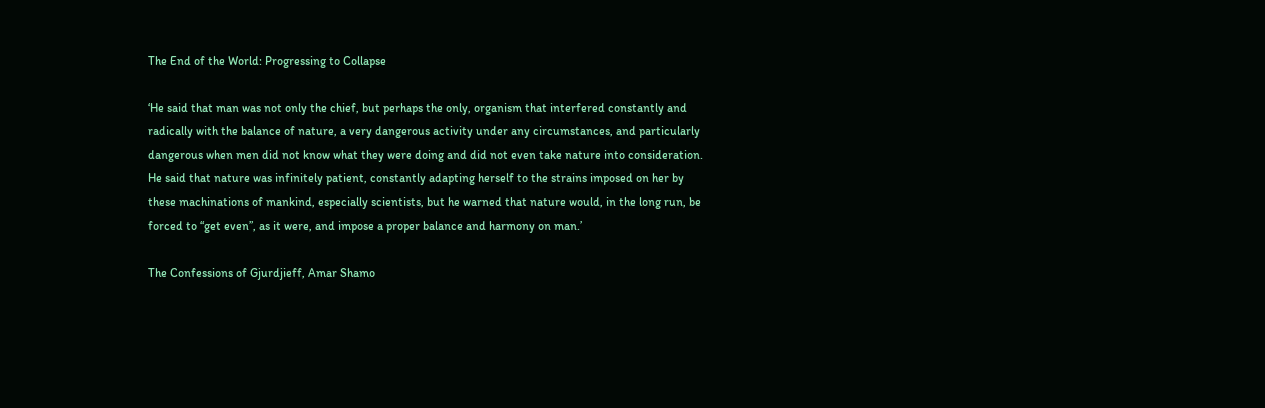The End of the World: Progressing to Collapse

‘He said that man was not only the chief, but perhaps the only, organism that interfered constantly and radically with the balance of nature, a very dangerous activity under any circumstances, and particularly dangerous when men did not know what they were doing and did not even take nature into consideration. He said that nature was infinitely patient, constantly adapting herself to the strains imposed on her by these machinations of mankind, especially scientists, but he warned that nature would, in the long run, be forced to “get even”, as it were, and impose a proper balance and harmony on man.’

The Confessions of Gjurdjieff, Amar Shamo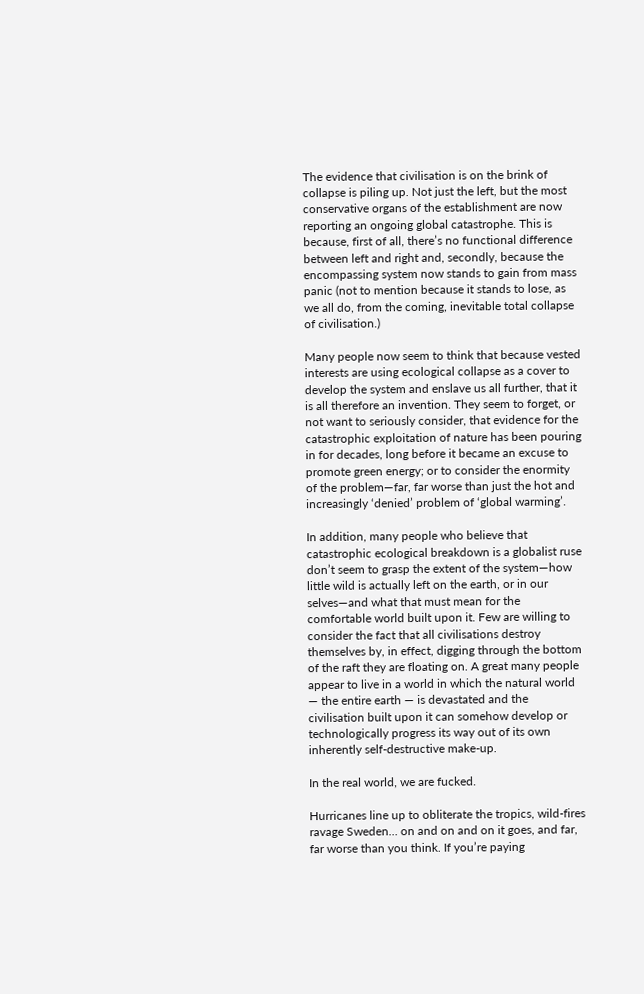The evidence that civilisation is on the brink of collapse is piling up. Not just the left, but the most conservative organs of the establishment are now reporting an ongoing global catastrophe. This is because, first of all, there’s no functional difference between left and right and, secondly, because the encompassing system now stands to gain from mass panic (not to mention because it stands to lose, as we all do, from the coming, inevitable total collapse of civilisation.)

Many people now seem to think that because vested interests are using ecological collapse as a cover to develop the system and enslave us all further, that it is all therefore an invention. They seem to forget, or not want to seriously consider, that evidence for the catastrophic exploitation of nature has been pouring in for decades, long before it became an excuse to promote green energy; or to consider the enormity of the problem—far, far worse than just the hot and increasingly ‘denied’ problem of ‘global warming’.

In addition, many people who believe that catastrophic ecological breakdown is a globalist ruse don’t seem to grasp the extent of the system—how little wild is actually left on the earth, or in our selves—and what that must mean for the comfortable world built upon it. Few are willing to consider the fact that all civilisations destroy themselves by, in effect, digging through the bottom of the raft they are floating on. A great many people appear to live in a world in which the natural world — the entire earth — is devastated and the civilisation built upon it can somehow develop or technologically progress its way out of its own inherently self-destructive make-up.

In the real world, we are fucked.

Hurricanes line up to obliterate the tropics, wild-fires ravage Sweden… on and on and on it goes, and far, far worse than you think. If you’re paying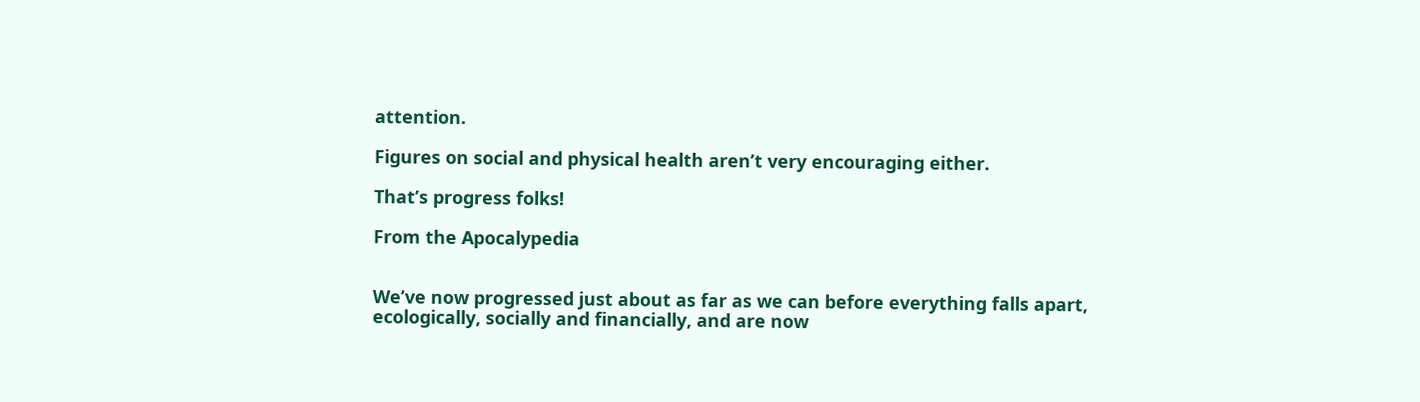attention.

Figures on social and physical health aren’t very encouraging either.

That’s progress folks!

From the Apocalypedia


We’ve now progressed just about as far as we can before everything falls apart, ecologically, socially and financially, and are now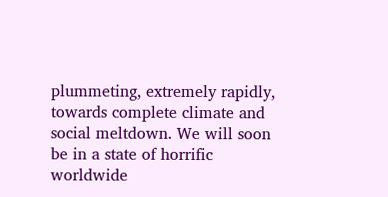plummeting, extremely rapidly, towards complete climate and social meltdown. We will soon be in a state of horrific worldwide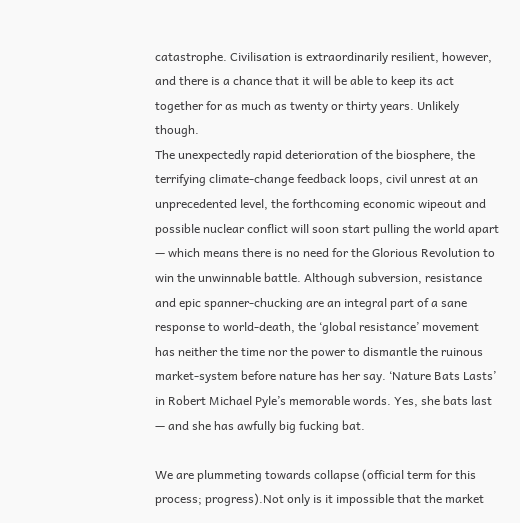catastrophe. Civilisation is extraordinarily resilient, however, and there is a chance that it will be able to keep its act together for as much as twenty or thirty years. Unlikely though.
The unexpectedly rapid deterioration of the biosphere, the terrifying climate-change feedback loops, civil unrest at an unprecedented level, the forthcoming economic wipeout and possible nuclear conflict will soon start pulling the world apart — which means there is no need for the Glorious Revolution to win the unwinnable battle. Although subversion, resistance and epic spanner-chucking are an integral part of a sane response to world-death, the ‘global resistance’ movement has neither the time nor the power to dismantle the ruinous market-system before nature has her say. ‘Nature Bats Lasts’ in Robert Michael Pyle’s memorable words. Yes, she bats last — and she has awfully big fucking bat.

We are plummeting towards collapse (official term for this process; progress).Not only is it impossible that the market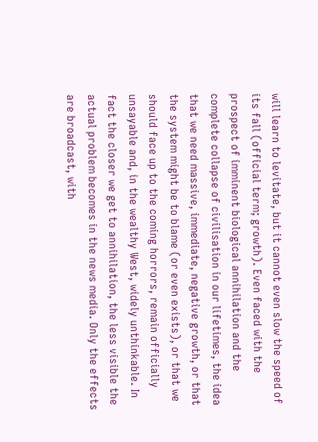will learn to levitate, but it cannot even slow the speed of its fall (official term; growth). Even faced with the prospect of imminent biological annihilation and the complete collapse of civilisation in our lifetimes, the idea that we need massive, immediate, negative growth, or that the system might be to blame (or even exists), or that we should face up to the coming horrors, remain officially unsayable and, in the wealthy West, widely unthinkable. In fact the closer we get to annihilation, the less visible the actual problem becomes in the news media. Only the effects are broadcast, with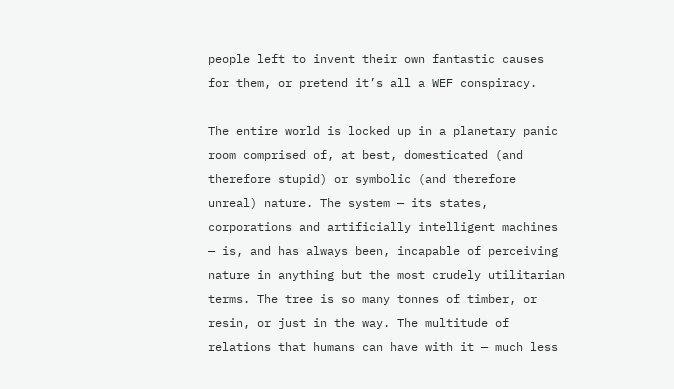people left to invent their own fantastic causes for them, or pretend it’s all a WEF conspiracy.

The entire world is locked up in a planetary panic room comprised of, at best, domesticated (and therefore stupid) or symbolic (and therefore unreal) nature. The system — its states, corporations and artificially intelligent machines — is, and has always been, incapable of perceiving nature in anything but the most crudely utilitarian terms. The tree is so many tonnes of timber, or resin, or just in the way. The multitude of relations that humans can have with it — much less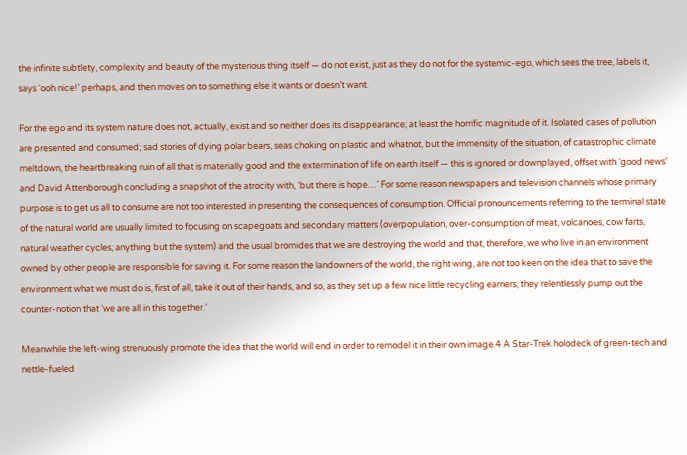the infinite subtlety, complexity and beauty of the mysterious thing itself — do not exist, just as they do not for the systemic-ego, which sees the tree, labels it, says ‘ooh nice!’ perhaps, and then moves on to something else it wants or doesn’t want.

For the ego and its system nature does not, actually, exist and so neither does its disappearance; at least the horrific magnitude of it. Isolated cases of pollution are presented and consumed; sad stories of dying polar bears, seas choking on plastic and whatnot, but the immensity of the situation, of catastrophic climate meltdown, the heartbreaking ruin of all that is materially good and the extermination of life on earth itself — this is ignored or downplayed, offset with ‘good news’ and David Attenborough concluding a snapshot of the atrocity with, ‘but there is hope…’ For some reason newspapers and television channels whose primary purpose is to get us all to consume are not too interested in presenting the consequences of consumption. Official pronouncements referring to the terminal state of the natural world are usually limited to focusing on scapegoats and secondary matters (overpopulation, over-consumption of meat, volcanoes, cow farts, natural weather cycles; anything but the system) and the usual bromides that we are destroying the world and that, therefore, we who live in an environment owned by other people are responsible for saving it. For some reason the landowners of the world, the right wing, are not too keen on the idea that to save the environment what we must do is, first of all, take it out of their hands, and so, as they set up a few nice little recycling earners, they relentlessly pump out the counter-notion that ‘we are all in this together.’

Meanwhile the left-wing strenuously promote the idea that the world will end in order to remodel it in their own image.4 A Star-Trek holodeck of green-tech and nettle-fueled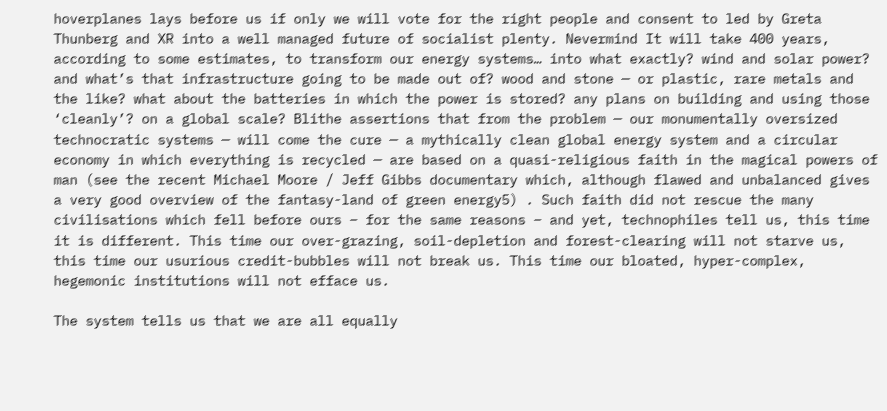hoverplanes lays before us if only we will vote for the right people and consent to led by Greta Thunberg and XR into a well managed future of socialist plenty. Nevermind It will take 400 years, according to some estimates, to transform our energy systems… into what exactly? wind and solar power? and what’s that infrastructure going to be made out of? wood and stone — or plastic, rare metals and the like? what about the batteries in which the power is stored? any plans on building and using those ‘cleanly’? on a global scale? Blithe assertions that from the problem — our monumentally oversized technocratic systems — will come the cure — a mythically clean global energy system and a circular economy in which everything is recycled — are based on a quasi-religious faith in the magical powers of man (see the recent Michael Moore / Jeff Gibbs documentary which, although flawed and unbalanced gives a very good overview of the fantasy-land of green energy5) . Such faith did not rescue the many civilisations which fell before ours – for the same reasons – and yet, technophiles tell us, this time it is different. This time our over-grazing, soil-depletion and forest-clearing will not starve us, this time our usurious credit-bubbles will not break us. This time our bloated, hyper-complex, hegemonic institutions will not efface us.

The system tells us that we are all equally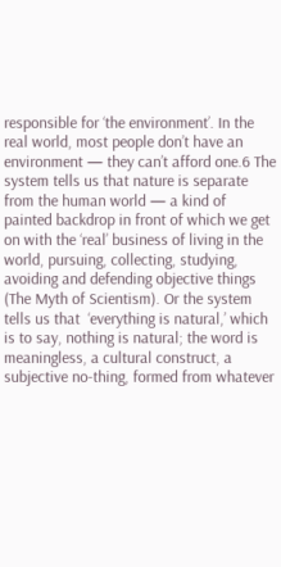responsible for ‘the environment’. In the real world, most people don’t have an environment — they can’t afford one.6 The system tells us that nature is separate from the human world — a kind of painted backdrop in front of which we get on with the ‘real’ business of living in the world, pursuing, collecting, studying, avoiding and defending objective things (The Myth of Scientism). Or the system tells us that  ‘everything is natural,’ which is to say, nothing is natural; the word is meaningless, a cultural construct, a subjective no-thing, formed from whatever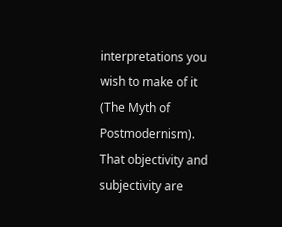interpretations you wish to make of it (The Myth of Postmodernism). That objectivity and subjectivity are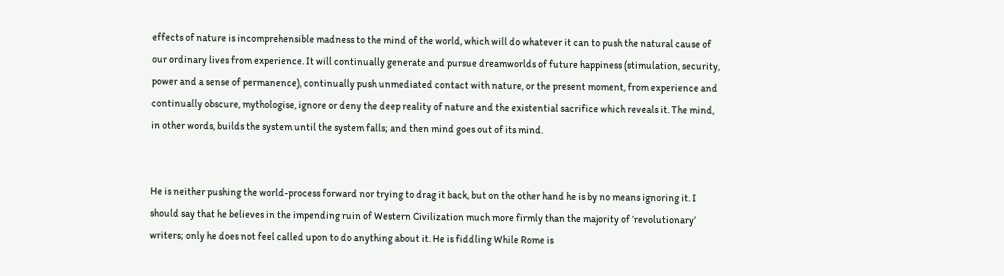effects of nature is incomprehensible madness to the mind of the world, which will do whatever it can to push the natural cause of our ordinary lives from experience. It will continually generate and pursue dreamworlds of future happiness (stimulation, security, power and a sense of permanence), continually push unmediated contact with nature, or the present moment, from experience and continually obscure, mythologise, ignore or deny the deep reality of nature and the existential sacrifice which reveals it. The mind, in other words, builds the system until the system falls; and then mind goes out of its mind.


He is neither pushing the world-process forward nor trying to drag it back, but on the other hand he is by no means ignoring it. I should say that he believes in the impending ruin of Western Civilization much more firmly than the majority of ‘revolutionary’ writers; only he does not feel called upon to do anything about it. He is fiddling While Rome is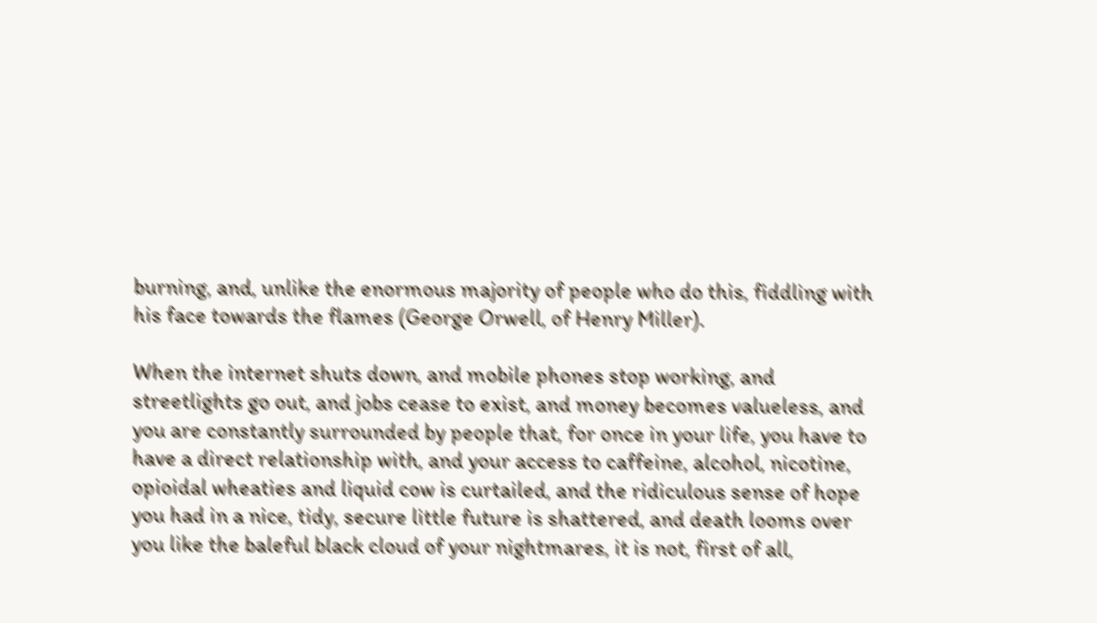burning, and, unlike the enormous majority of people who do this, fiddling with his face towards the flames (George Orwell, of Henry Miller).

When the internet shuts down, and mobile phones stop working, and streetlights go out, and jobs cease to exist, and money becomes valueless, and you are constantly surrounded by people that, for once in your life, you have to have a direct relationship with, and your access to caffeine, alcohol, nicotine, opioidal wheaties and liquid cow is curtailed, and the ridiculous sense of hope you had in a nice, tidy, secure little future is shattered, and death looms over you like the baleful black cloud of your nightmares, it is not, first of all,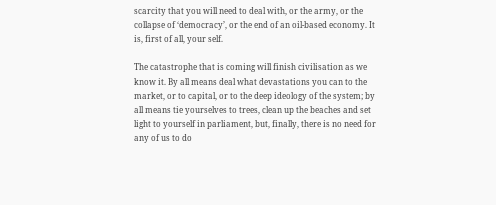scarcity that you will need to deal with, or the army, or the collapse of ‘democracy’, or the end of an oil-based economy. It is, first of all, your self.

The catastrophe that is coming will finish civilisation as we know it. By all means deal what devastations you can to the market, or to capital, or to the deep ideology of the system; by all means tie yourselves to trees, clean up the beaches and set light to yourself in parliament, but, finally, there is no need for any of us to do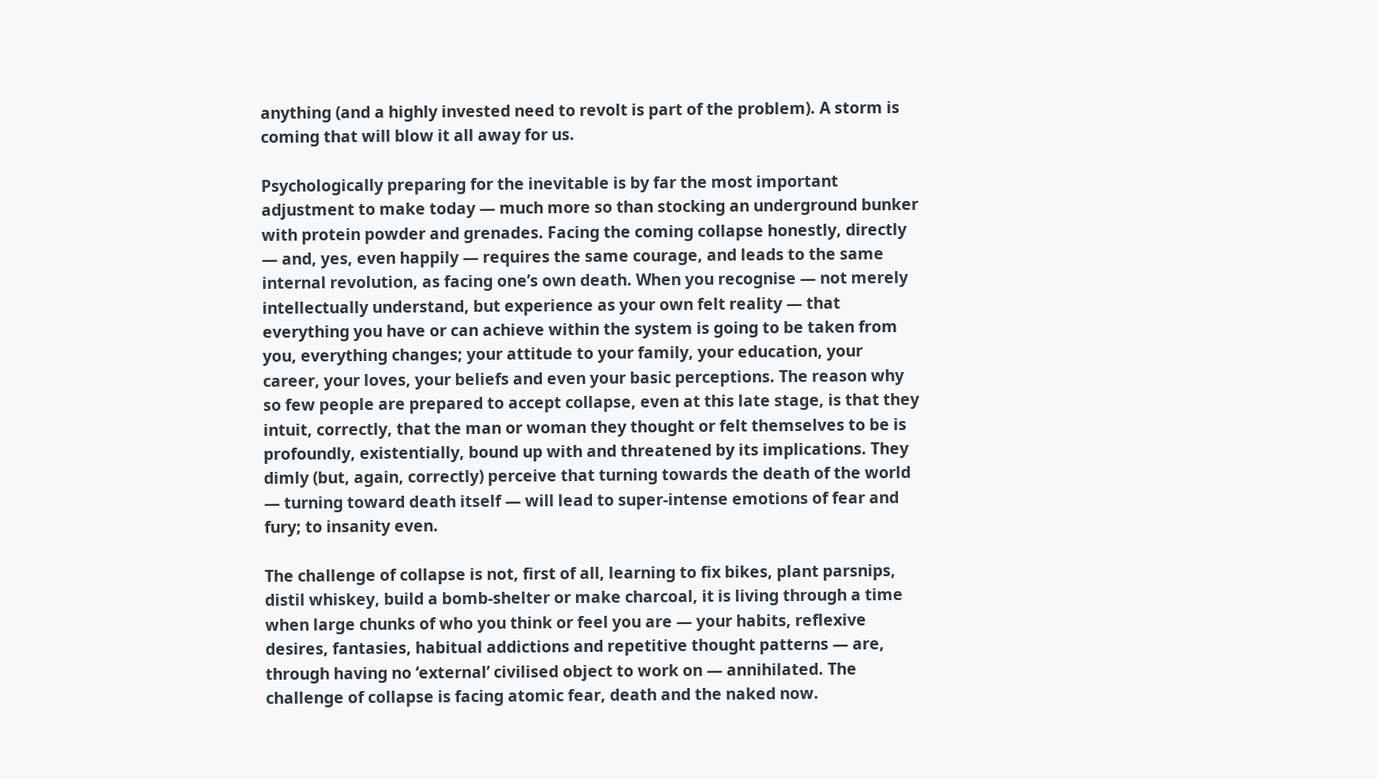anything (and a highly invested need to revolt is part of the problem). A storm is coming that will blow it all away for us.

Psychologically preparing for the inevitable is by far the most important adjustment to make today — much more so than stocking an underground bunker with protein powder and grenades. Facing the coming collapse honestly, directly — and, yes, even happily — requires the same courage, and leads to the same internal revolution, as facing one’s own death. When you recognise — not merely intellectually understand, but experience as your own felt reality — that everything you have or can achieve within the system is going to be taken from you, everything changes; your attitude to your family, your education, your career, your loves, your beliefs and even your basic perceptions. The reason why so few people are prepared to accept collapse, even at this late stage, is that they intuit, correctly, that the man or woman they thought or felt themselves to be is profoundly, existentially, bound up with and threatened by its implications. They dimly (but, again, correctly) perceive that turning towards the death of the world — turning toward death itself — will lead to super-intense emotions of fear and fury; to insanity even.

The challenge of collapse is not, first of all, learning to fix bikes, plant parsnips, distil whiskey, build a bomb-shelter or make charcoal, it is living through a time when large chunks of who you think or feel you are — your habits, reflexive desires, fantasies, habitual addictions and repetitive thought patterns — are, through having no ‘external’ civilised object to work on — annihilated. The challenge of collapse is facing atomic fear, death and the naked now.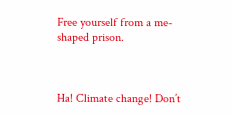Free yourself from a me-shaped prison.



Ha! Climate change! Don’t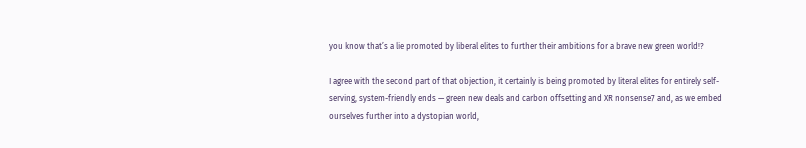you know that’s a lie promoted by liberal elites to further their ambitions for a brave new green world!?

I agree with the second part of that objection, it certainly is being promoted by literal elites for entirely self-serving, system-friendly ends — green new deals and carbon offsetting and XR nonsense7 and, as we embed ourselves further into a dystopian world,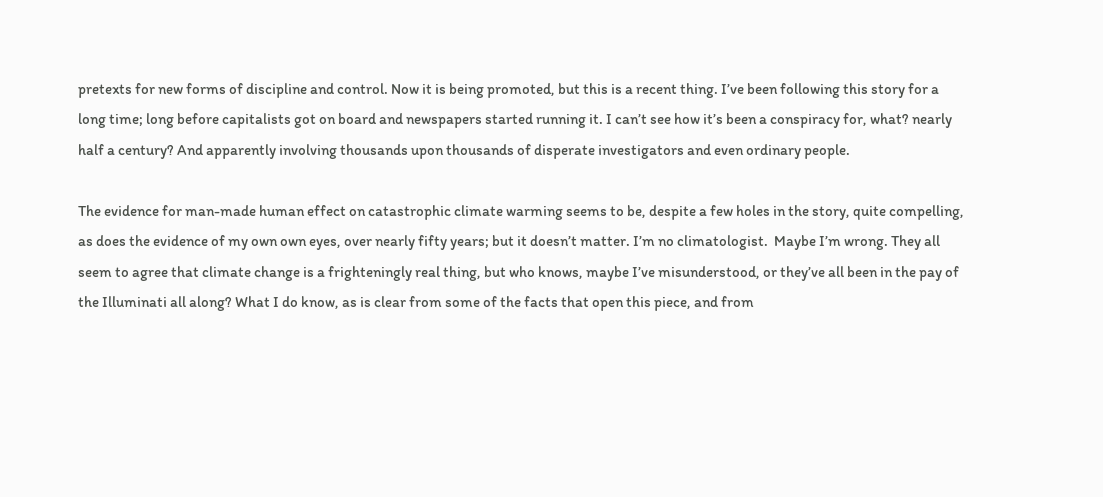pretexts for new forms of discipline and control. Now it is being promoted, but this is a recent thing. I’ve been following this story for a long time; long before capitalists got on board and newspapers started running it. I can’t see how it’s been a conspiracy for, what? nearly half a century? And apparently involving thousands upon thousands of disperate investigators and even ordinary people.

The evidence for man-made human effect on catastrophic climate warming seems to be, despite a few holes in the story, quite compelling, as does the evidence of my own own eyes, over nearly fifty years; but it doesn’t matter. I’m no climatologist.  Maybe I’m wrong. They all seem to agree that climate change is a frighteningly real thing, but who knows, maybe I’ve misunderstood, or they’ve all been in the pay of the Illuminati all along? What I do know, as is clear from some of the facts that open this piece, and from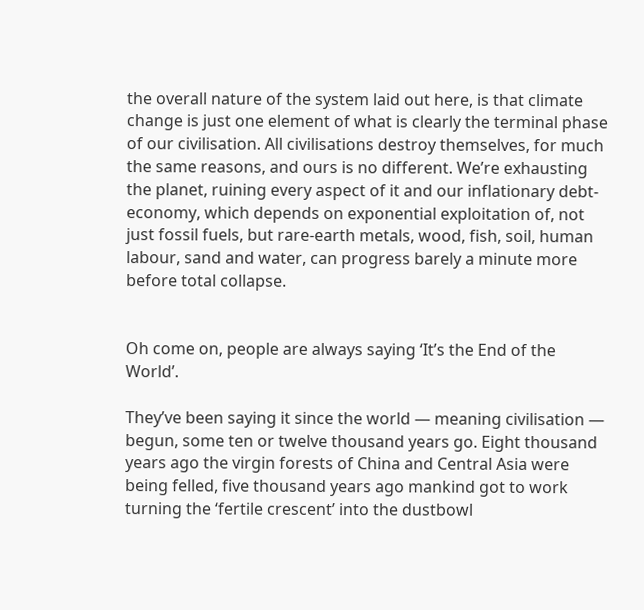the overall nature of the system laid out here, is that climate change is just one element of what is clearly the terminal phase of our civilisation. All civilisations destroy themselves, for much the same reasons, and ours is no different. We’re exhausting the planet, ruining every aspect of it and our inflationary debt-economy, which depends on exponential exploitation of, not just fossil fuels, but rare-earth metals, wood, fish, soil, human labour, sand and water, can progress barely a minute more before total collapse.


Oh come on, people are always saying ‘It’s the End of the World’.

They’ve been saying it since the world — meaning civilisation — begun, some ten or twelve thousand years go. Eight thousand years ago the virgin forests of China and Central Asia were being felled, five thousand years ago mankind got to work turning the ‘fertile crescent’ into the dustbowl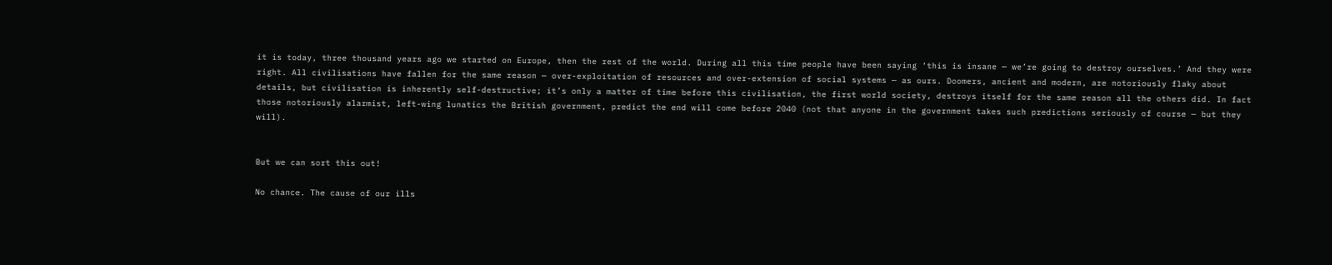it is today, three thousand years ago we started on Europe, then the rest of the world. During all this time people have been saying ‘this is insane — we’re going to destroy ourselves.’ And they were right. All civilisations have fallen for the same reason — over-exploitation of resources and over-extension of social systems — as ours. Doomers, ancient and modern, are notoriously flaky about details, but civilisation is inherently self-destructive; it’s only a matter of time before this civilisation, the first world society, destroys itself for the same reason all the others did. In fact those notoriously alarmist, left-wing lunatics the British government, predict the end will come before 2040 (not that anyone in the government takes such predictions seriously of course — but they will).


But we can sort this out!

No chance. The cause of our ills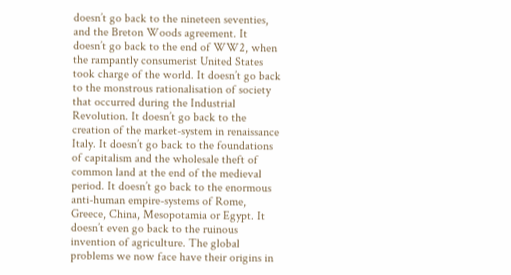doesn’t go back to the nineteen seventies, and the Breton Woods agreement. It doesn’t go back to the end of WW2, when the rampantly consumerist United States took charge of the world. It doesn’t go back to the monstrous rationalisation of society that occurred during the Industrial Revolution. It doesn’t go back to the creation of the market-system in renaissance Italy. It doesn’t go back to the foundations of capitalism and the wholesale theft of common land at the end of the medieval period. It doesn’t go back to the enormous anti-human empire-systems of Rome, Greece, China, Mesopotamia or Egypt. It doesn’t even go back to the ruinous invention of agriculture. The global problems we now face have their origins in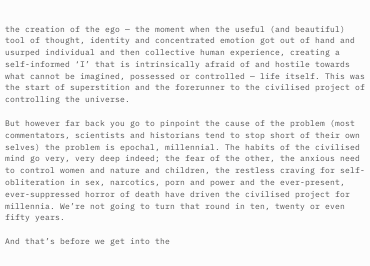the creation of the ego — the moment when the useful (and beautiful) tool of thought, identity and concentrated emotion got out of hand and usurped individual and then collective human experience, creating a self-informed ‘I’ that is intrinsically afraid of and hostile towards what cannot be imagined, possessed or controlled — life itself. This was the start of superstition and the forerunner to the civilised project of controlling the universe.

But however far back you go to pinpoint the cause of the problem (most commentators, scientists and historians tend to stop short of their own selves) the problem is epochal, millennial. The habits of the civilised mind go very, very deep indeed; the fear of the other, the anxious need to control women and nature and children, the restless craving for self-obliteration in sex, narcotics, porn and power and the ever-present, ever-suppressed horror of death have driven the civilised project for millennia. We’re not going to turn that round in ten, twenty or even fifty years.

And that’s before we get into the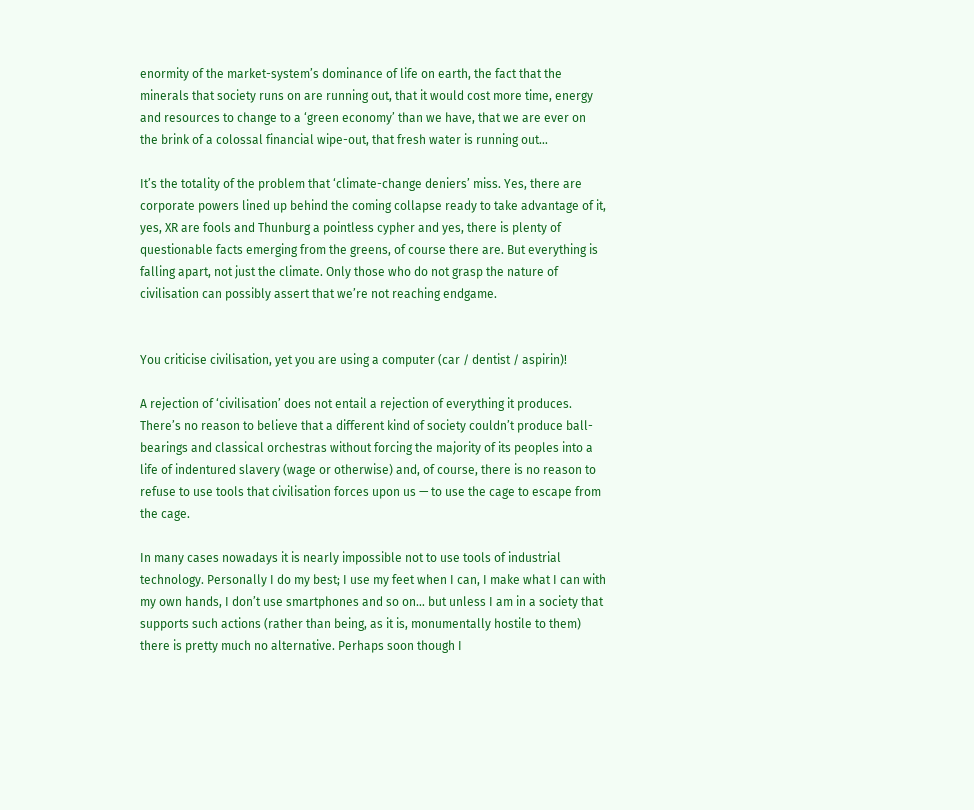enormity of the market-system’s dominance of life on earth, the fact that the minerals that society runs on are running out, that it would cost more time, energy and resources to change to a ‘green economy’ than we have, that we are ever on the brink of a colossal financial wipe-out, that fresh water is running out…

It’s the totality of the problem that ‘climate-change deniers’ miss. Yes, there are corporate powers lined up behind the coming collapse ready to take advantage of it, yes, XR are fools and Thunburg a pointless cypher and yes, there is plenty of questionable facts emerging from the greens, of course there are. But everything is falling apart, not just the climate. Only those who do not grasp the nature of civilisation can possibly assert that we’re not reaching endgame.


You criticise civilisation, yet you are using a computer (car / dentist / aspirin)!

A rejection of ‘civilisation’ does not entail a rejection of everything it produces. There’s no reason to believe that a different kind of society couldn’t produce ball-bearings and classical orchestras without forcing the majority of its peoples into a life of indentured slavery (wage or otherwise) and, of course, there is no reason to refuse to use tools that civilisation forces upon us — to use the cage to escape from the cage.

In many cases nowadays it is nearly impossible not to use tools of industrial technology. Personally I do my best; I use my feet when I can, I make what I can with my own hands, I don’t use smartphones and so on… but unless I am in a society that supports such actions (rather than being, as it is, monumentally hostile to them) there is pretty much no alternative. Perhaps soon though I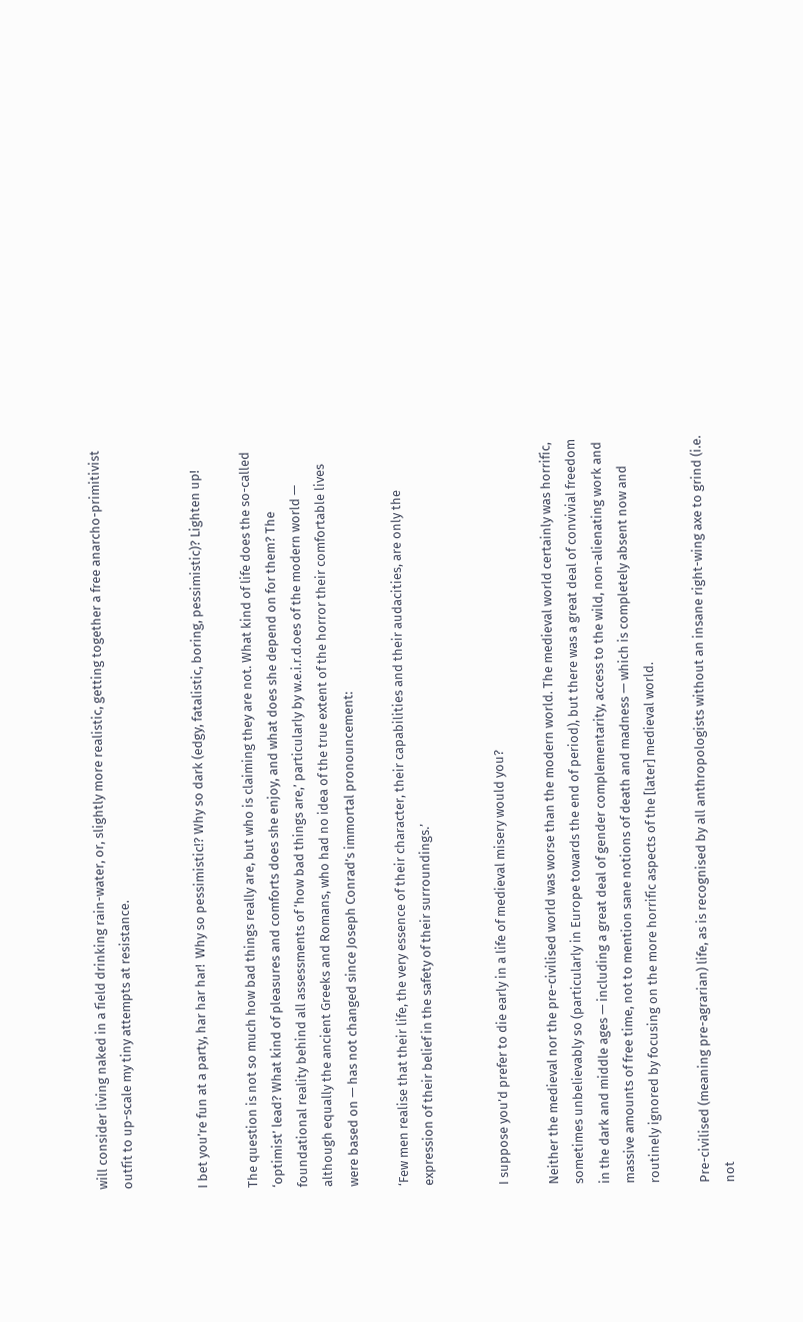will consider living naked in a field drinking rain-water, or, slightly more realistic, getting together a free anarcho-primitivist outfit to up-scale my tiny attempts at resistance.


I bet you’re fun at a party, har har har!  Why so pessimistic!? Why so dark (edgy, fatalistic, boring, pessimistic)? Lighten up!

The question is not so much how bad things really are, but who is claiming they are not. What kind of life does the so-called ‘optimist’ lead? What kind of pleasures and comforts does she enjoy, and what does she depend on for them? The foundational reality behind all assessments of ‘how bad things are,’ particularly by w.e.i.r.d.oes of the modern world — although equally the ancient Greeks and Romans, who had no idea of the true extent of the horror their comfortable lives were based on — has not changed since Joseph Conrad’s immortal pronouncement:

‘Few men realise that their life, the very essence of their character, their capabilities and their audacities, are only the expression of their belief in the safety of their surroundings.’


I suppose you’d prefer to die early in a life of medieval misery would you?

Neither the medieval nor the pre-civilised world was worse than the modern world. The medieval world certainly was horrific, sometimes unbelievably so (particularly in Europe towards the end of period), but there was a great deal of convivial freedom in the dark and middle ages — including a great deal of gender complementarity, access to the wild, non-alienating work and massive amounts of free time, not to mention sane notions of death and madness — which is completely absent now and routinely ignored by focusing on the more horrific aspects of the [later] medieval world.

Pre-civilised (meaning pre-agrarian) life, as is recognised by all anthropologists without an insane right-wing axe to grind (i.e. not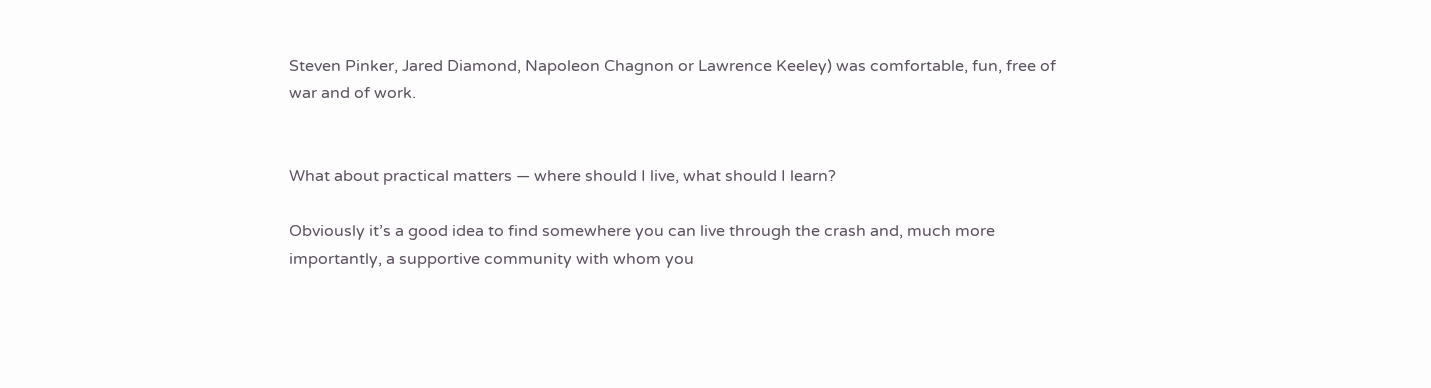Steven Pinker, Jared Diamond, Napoleon Chagnon or Lawrence Keeley) was comfortable, fun, free of war and of work.


What about practical matters — where should I live, what should I learn?

Obviously it’s a good idea to find somewhere you can live through the crash and, much more importantly, a supportive community with whom you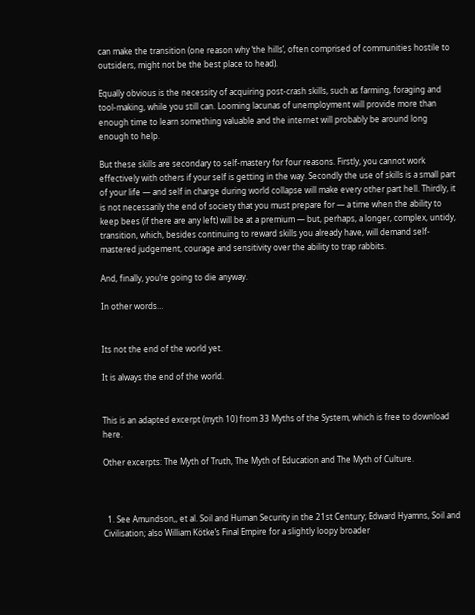can make the transition (one reason why ‘the hills’, often comprised of communities hostile to outsiders, might not be the best place to head).

Equally obvious is the necessity of acquiring post-crash skills, such as farming, foraging and tool-making, while you still can. Looming lacunas of unemployment will provide more than enough time to learn something valuable and the internet will probably be around long enough to help.

But these skills are secondary to self-mastery for four reasons. Firstly, you cannot work effectively with others if your self is getting in the way. Secondly the use of skills is a small part of your life — and self in charge during world collapse will make every other part hell. Thirdly, it is not necessarily the end of society that you must prepare for — a time when the ability to keep bees (if there are any left) will be at a premium — but, perhaps, a longer, complex, untidy, transition, which, besides continuing to reward skills you already have, will demand self-mastered judgement, courage and sensitivity over the ability to trap rabbits.

And, finally, you’re going to die anyway.

In other words…


Its not the end of the world yet.

It is always the end of the world.


This is an adapted excerpt (myth 10) from 33 Myths of the System, which is free to download here.

Other excerpts: The Myth of Truth, The Myth of Education and The Myth of Culture.



  1. See Amundson,, et al. Soil and Human Security in the 21st Century; Edward Hyamns, Soil and Civilisation; also William Kötke’s Final Empire for a slightly loopy broader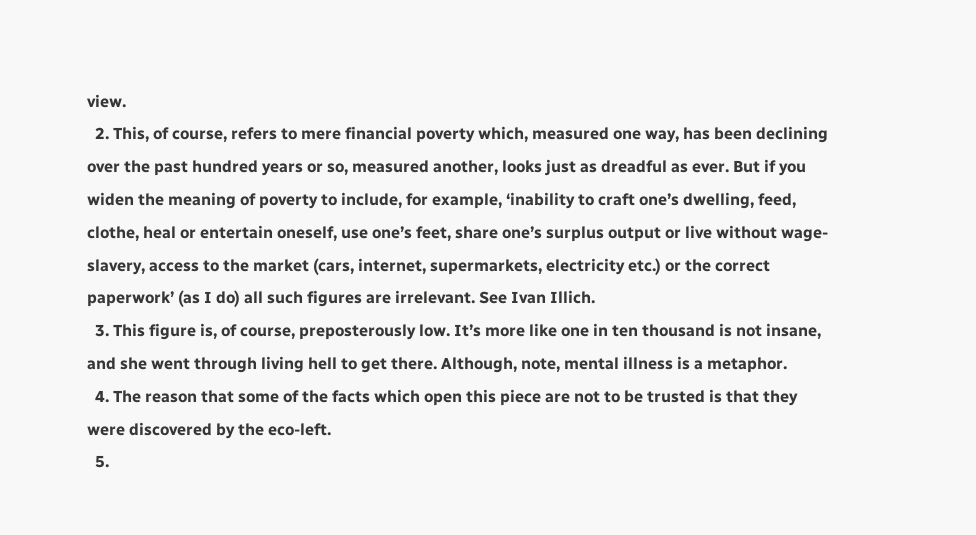view.
  2. This, of course, refers to mere financial poverty which, measured one way, has been declining over the past hundred years or so, measured another, looks just as dreadful as ever. But if you widen the meaning of poverty to include, for example, ‘inability to craft one’s dwelling, feed, clothe, heal or entertain oneself, use one’s feet, share one’s surplus output or live without wage-slavery, access to the market (cars, internet, supermarkets, electricity etc.) or the correct paperwork’ (as I do) all such figures are irrelevant. See Ivan Illich.
  3. This figure is, of course, preposterously low. It’s more like one in ten thousand is not insane, and she went through living hell to get there. Although, note, mental illness is a metaphor.
  4. The reason that some of the facts which open this piece are not to be trusted is that they were discovered by the eco-left.
  5.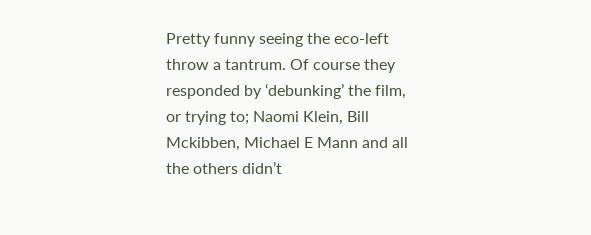Pretty funny seeing the eco-left throw a tantrum. Of course they responded by ‘debunking’ the film, or trying to; Naomi Klein, Bill Mckibben, Michael E Mann and all the others didn’t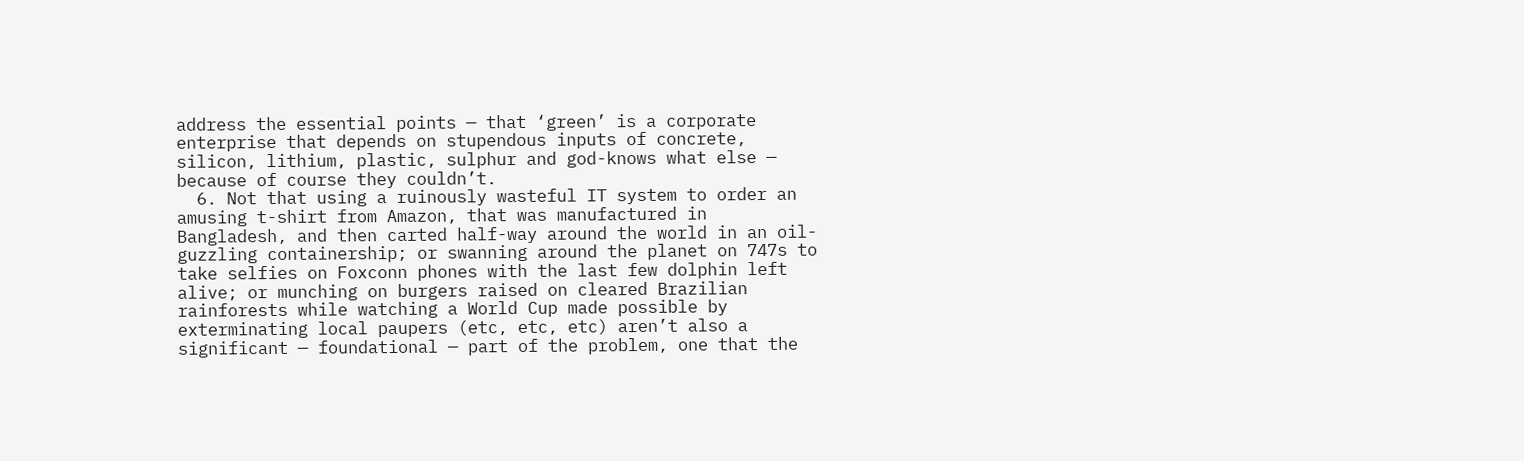address the essential points — that ‘green’ is a corporate enterprise that depends on stupendous inputs of concrete, silicon, lithium, plastic, sulphur and god-knows what else — because of course they couldn’t.
  6. Not that using a ruinously wasteful IT system to order an amusing t-shirt from Amazon, that was manufactured in Bangladesh, and then carted half-way around the world in an oil-guzzling containership; or swanning around the planet on 747s to take selfies on Foxconn phones with the last few dolphin left alive; or munching on burgers raised on cleared Brazilian rainforests while watching a World Cup made possible by exterminating local paupers (etc, etc, etc) aren’t also a significant — foundational — part of the problem, one that the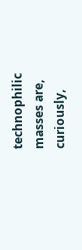technophilic masses are, curiously,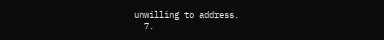unwilling to address.
  7.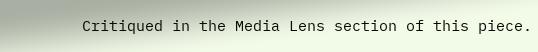Critiqued in the Media Lens section of this piece.